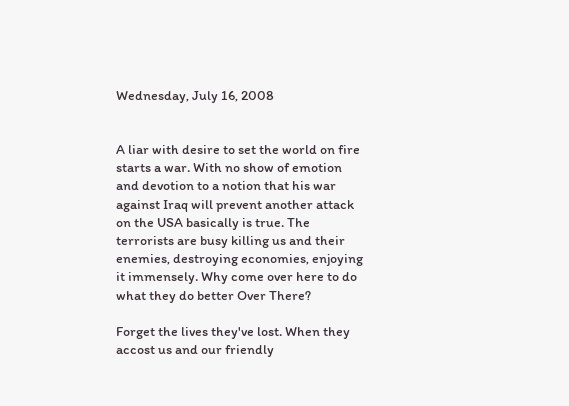Wednesday, July 16, 2008


A liar with desire to set the world on fire starts a war. With no show of emotion and devotion to a notion that his war against Iraq will prevent another attack on the USA basically is true. The terrorists are busy killing us and their enemies, destroying economies, enjoying it immensely. Why come over here to do what they do better Over There?

Forget the lives they've lost. When they accost us and our friendly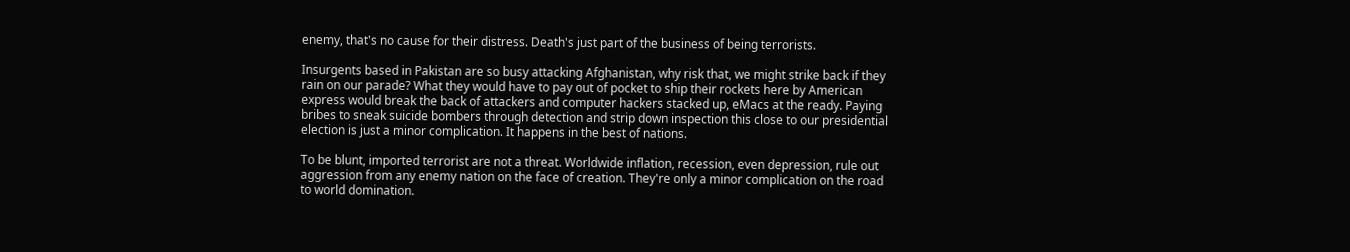enemy, that's no cause for their distress. Death's just part of the business of being terrorists.

Insurgents based in Pakistan are so busy attacking Afghanistan, why risk that, we might strike back if they rain on our parade? What they would have to pay out of pocket to ship their rockets here by American express would break the back of attackers and computer hackers stacked up, eMacs at the ready. Paying bribes to sneak suicide bombers through detection and strip down inspection this close to our presidential election is just a minor complication. It happens in the best of nations.

To be blunt, imported terrorist are not a threat. Worldwide inflation, recession, even depression, rule out aggression from any enemy nation on the face of creation. They're only a minor complication on the road to world domination.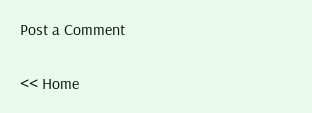Post a Comment

<< Home